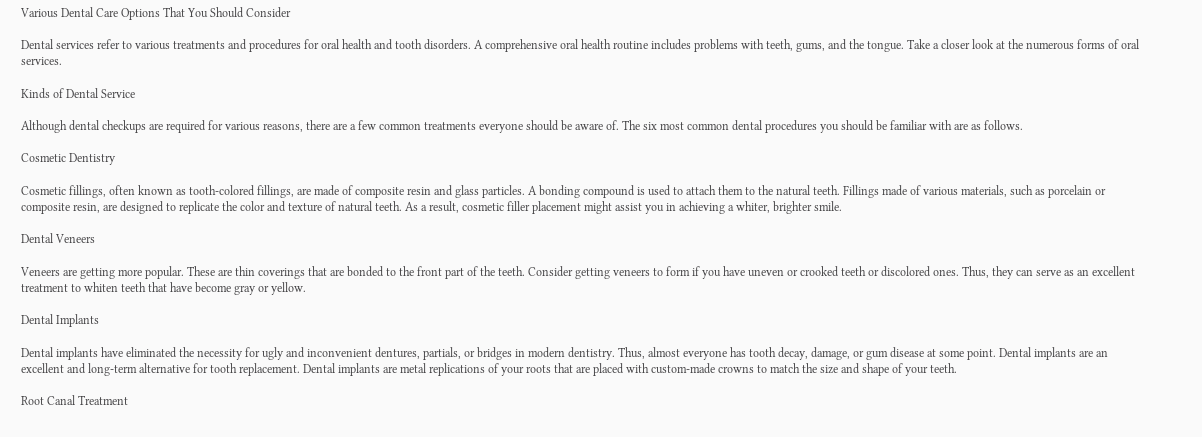Various Dental Care Options That You Should Consider

Dental services refer to various treatments and procedures for oral health and tooth disorders. A comprehensive oral health routine includes problems with teeth, gums, and the tongue. Take a closer look at the numerous forms of oral services.

Kinds of Dental Service

Although dental checkups are required for various reasons, there are a few common treatments everyone should be aware of. The six most common dental procedures you should be familiar with are as follows.

Cosmetic Dentistry

Cosmetic fillings, often known as tooth-colored fillings, are made of composite resin and glass particles. A bonding compound is used to attach them to the natural teeth. Fillings made of various materials, such as porcelain or composite resin, are designed to replicate the color and texture of natural teeth. As a result, cosmetic filler placement might assist you in achieving a whiter, brighter smile.

Dental Veneers

Veneers are getting more popular. These are thin coverings that are bonded to the front part of the teeth. Consider getting veneers to form if you have uneven or crooked teeth or discolored ones. Thus, they can serve as an excellent treatment to whiten teeth that have become gray or yellow.

Dental Implants

Dental implants have eliminated the necessity for ugly and inconvenient dentures, partials, or bridges in modern dentistry. Thus, almost everyone has tooth decay, damage, or gum disease at some point. Dental implants are an excellent and long-term alternative for tooth replacement. Dental implants are metal replications of your roots that are placed with custom-made crowns to match the size and shape of your teeth.

Root Canal Treatment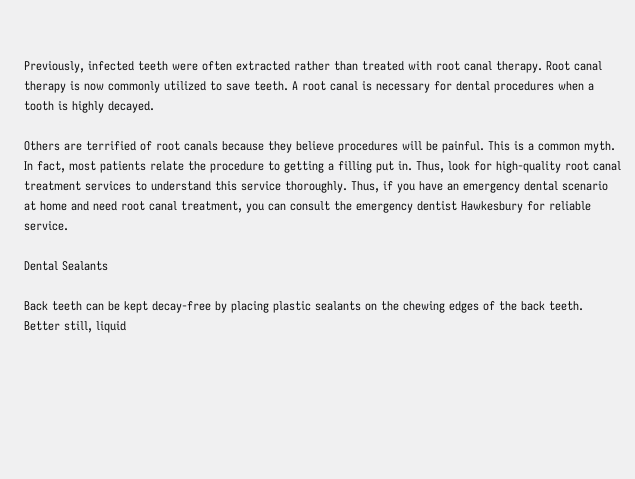Previously, infected teeth were often extracted rather than treated with root canal therapy. Root canal therapy is now commonly utilized to save teeth. A root canal is necessary for dental procedures when a tooth is highly decayed.

Others are terrified of root canals because they believe procedures will be painful. This is a common myth. In fact, most patients relate the procedure to getting a filling put in. Thus, look for high-quality root canal treatment services to understand this service thoroughly. Thus, if you have an emergency dental scenario at home and need root canal treatment, you can consult the emergency dentist Hawkesbury for reliable service.

Dental Sealants

Back teeth can be kept decay-free by placing plastic sealants on the chewing edges of the back teeth. Better still, liquid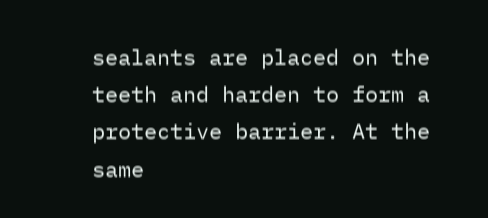sealants are placed on the teeth and harden to form a protective barrier. At the same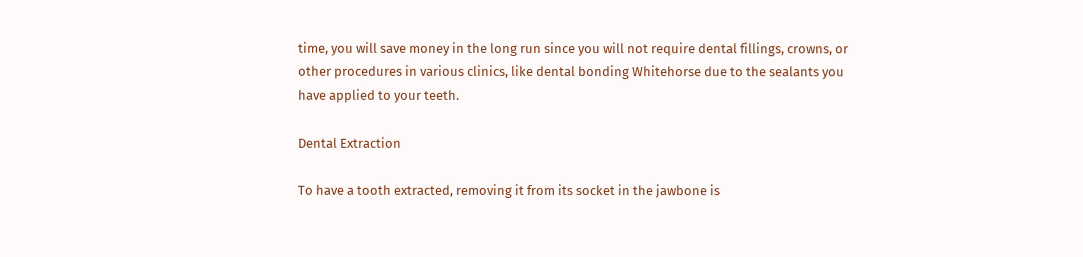time, you will save money in the long run since you will not require dental fillings, crowns, or other procedures in various clinics, like dental bonding Whitehorse due to the sealants you have applied to your teeth.

Dental Extraction

To have a tooth extracted, removing it from its socket in the jawbone is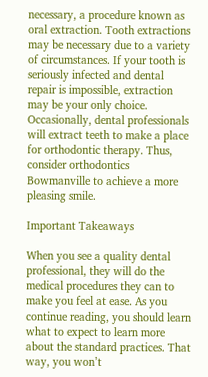necessary, a procedure known as oral extraction. Tooth extractions may be necessary due to a variety of circumstances. If your tooth is seriously infected and dental repair is impossible, extraction may be your only choice. Occasionally, dental professionals will extract teeth to make a place for orthodontic therapy. Thus, consider orthodontics Bowmanville to achieve a more pleasing smile.

Important Takeaways

When you see a quality dental professional, they will do the medical procedures they can to make you feel at ease. As you continue reading, you should learn what to expect to learn more about the standard practices. That way, you won’t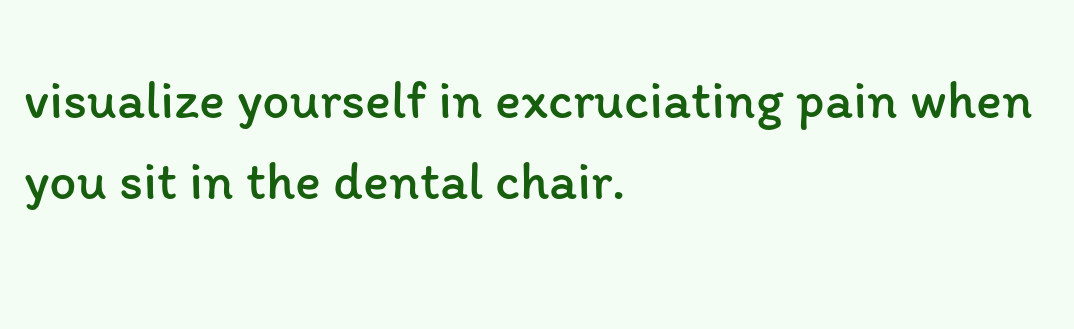visualize yourself in excruciating pain when you sit in the dental chair.